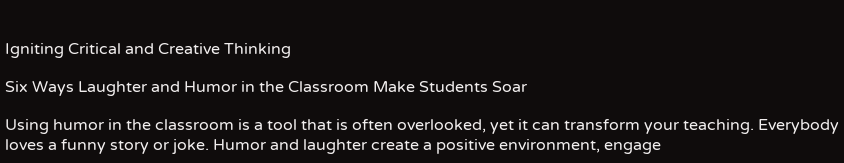Igniting Critical and Creative Thinking

Six Ways Laughter and Humor in the Classroom Make Students Soar

Using humor in the classroom is a tool that is often overlooked, yet it can transform your teaching. Everybody loves a funny story or joke. Humor and laughter create a positive environment, engage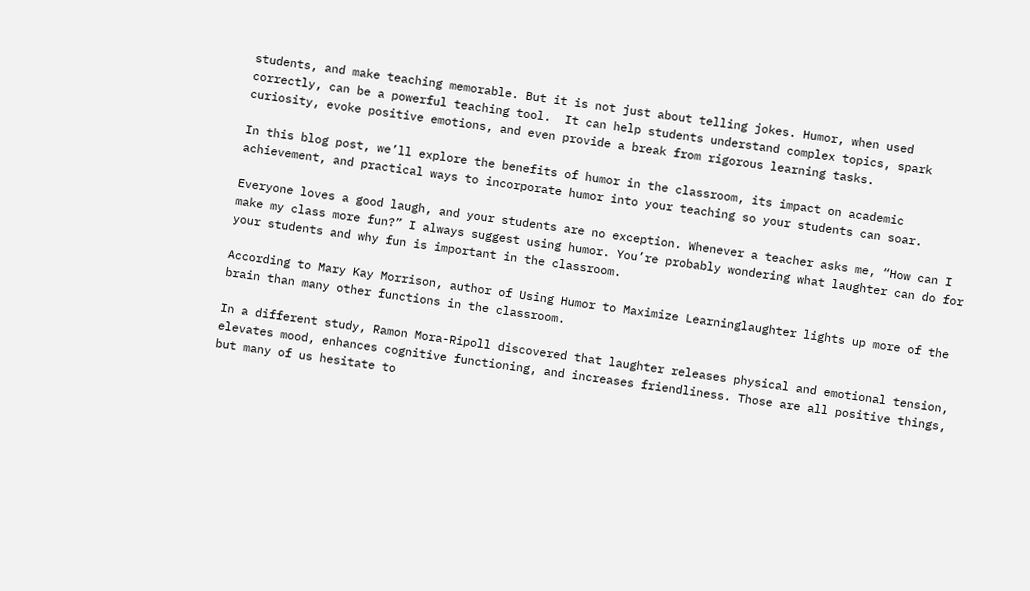students, and make teaching memorable. But it is not just about telling jokes. Humor, when used correctly, can be a powerful teaching tool.  It can help students understand complex topics, spark curiosity, evoke positive emotions, and even provide a break from rigorous learning tasks.

In this blog post, we’ll explore the benefits of humor in the classroom, its impact on academic achievement, and practical ways to incorporate humor into your teaching so your students can soar.

Everyone loves a good laugh, and your students are no exception. Whenever a teacher asks me, “How can I make my class more fun?” I always suggest using humor. You’re probably wondering what laughter can do for your students and why fun is important in the classroom.

According to Mary Kay Morrison, author of Using Humor to Maximize Learninglaughter lights up more of the brain than many other functions in the classroom.

In a different study, Ramon Mora-Ripoll discovered that laughter releases physical and emotional tension, elevates mood, enhances cognitive functioning, and increases friendliness. Those are all positive things, but many of us hesitate to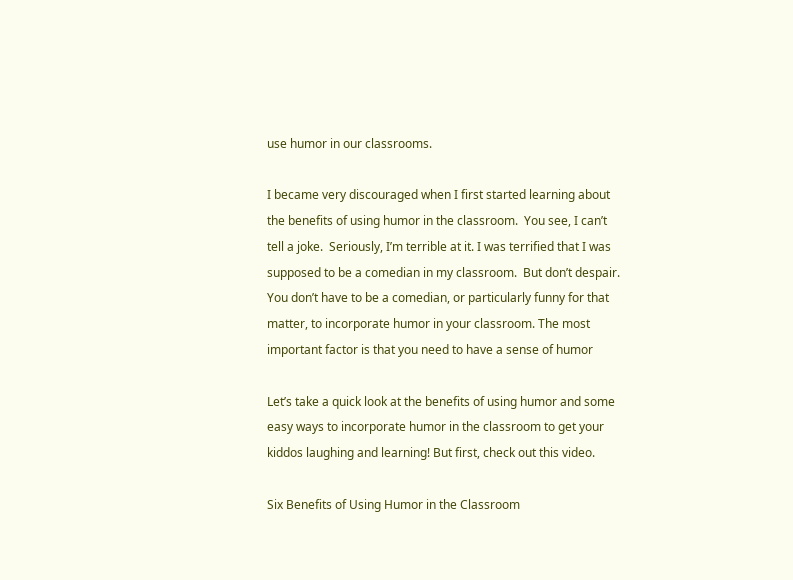use humor in our classrooms.

I became very discouraged when I first started learning about the benefits of using humor in the classroom.  You see, I can’t tell a joke.  Seriously, I’m terrible at it. I was terrified that I was supposed to be a comedian in my classroom.  But don’t despair.  You don’t have to be a comedian, or particularly funny for that matter, to incorporate humor in your classroom. The most important factor is that you need to have a sense of humor

Let’s take a quick look at the benefits of using humor and some easy ways to incorporate humor in the classroom to get your kiddos laughing and learning! But first, check out this video.

Six Benefits of Using Humor in the Classroom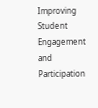Improving Student Engagement and Participation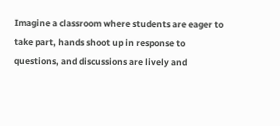Imagine a classroom where students are eager to take part, hands shoot up in response to questions, and discussions are lively and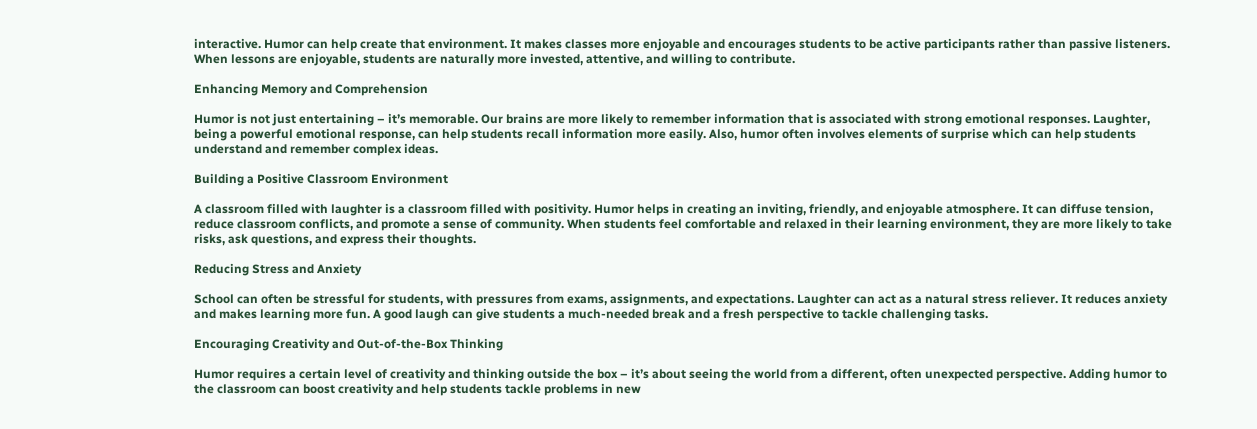interactive. Humor can help create that environment. It makes classes more enjoyable and encourages students to be active participants rather than passive listeners. When lessons are enjoyable, students are naturally more invested, attentive, and willing to contribute.

Enhancing Memory and Comprehension

Humor is not just entertaining – it’s memorable. Our brains are more likely to remember information that is associated with strong emotional responses. Laughter, being a powerful emotional response, can help students recall information more easily. Also, humor often involves elements of surprise which can help students understand and remember complex ideas.

Building a Positive Classroom Environment

A classroom filled with laughter is a classroom filled with positivity. Humor helps in creating an inviting, friendly, and enjoyable atmosphere. It can diffuse tension, reduce classroom conflicts, and promote a sense of community. When students feel comfortable and relaxed in their learning environment, they are more likely to take risks, ask questions, and express their thoughts.

Reducing Stress and Anxiety

School can often be stressful for students, with pressures from exams, assignments, and expectations. Laughter can act as a natural stress reliever. It reduces anxiety and makes learning more fun. A good laugh can give students a much-needed break and a fresh perspective to tackle challenging tasks.

Encouraging Creativity and Out-of-the-Box Thinking

Humor requires a certain level of creativity and thinking outside the box – it’s about seeing the world from a different, often unexpected perspective. Adding humor to the classroom can boost creativity and help students tackle problems in new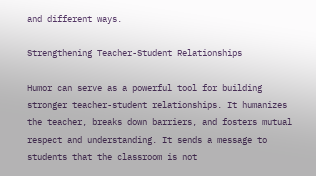and different ways.

Strengthening Teacher-Student Relationships

Humor can serve as a powerful tool for building stronger teacher-student relationships. It humanizes the teacher, breaks down barriers, and fosters mutual respect and understanding. It sends a message to students that the classroom is not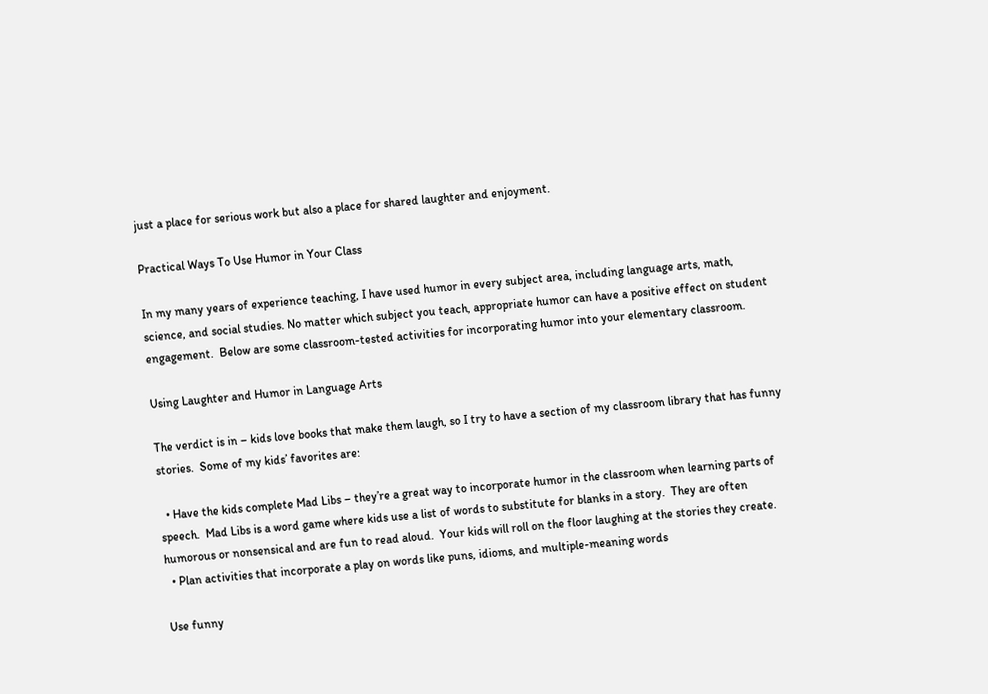just a place for serious work but also a place for shared laughter and enjoyment.

Practical Ways To Use Humor in Your Class

In my many years of experience teaching, I have used humor in every subject area, including language arts, math, science, and social studies. No matter which subject you teach, appropriate humor can have a positive effect on student engagement.  Below are some classroom-tested activities for incorporating humor into your elementary classroom.

Using Laughter and Humor in Language Arts

The verdict is in – kids love books that make them laugh, so I try to have a section of my classroom library that has funny stories.  Some of my kids’ favorites are:

  • Have the kids complete Mad Libs – they’re a great way to incorporate humor in the classroom when learning parts of speech.  Mad Libs is a word game where kids use a list of words to substitute for blanks in a story.  They are often humorous or nonsensical and are fun to read aloud.  Your kids will roll on the floor laughing at the stories they create.
  • Plan activities that incorporate a play on words like puns, idioms, and multiple-meaning words

Use funny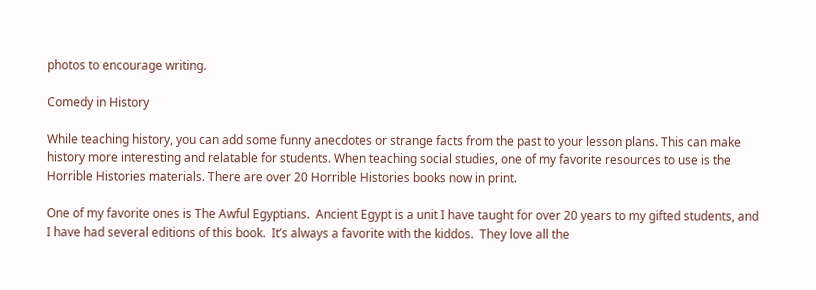photos to encourage writing.

Comedy in History

While teaching history, you can add some funny anecdotes or strange facts from the past to your lesson plans. This can make history more interesting and relatable for students. When teaching social studies, one of my favorite resources to use is the Horrible Histories materials. There are over 20 Horrible Histories books now in print.

One of my favorite ones is The Awful Egyptians.  Ancient Egypt is a unit I have taught for over 20 years to my gifted students, and I have had several editions of this book.  It’s always a favorite with the kiddos.  They love all the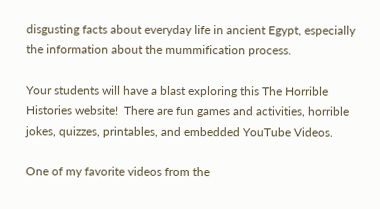disgusting facts about everyday life in ancient Egypt, especially the information about the mummification process.

Your students will have a blast exploring this The Horrible Histories website!  There are fun games and activities, horrible jokes, quizzes, printables, and embedded YouTube Videos.

One of my favorite videos from the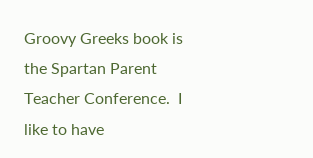Groovy Greeks book is the Spartan Parent Teacher Conference.  I like to have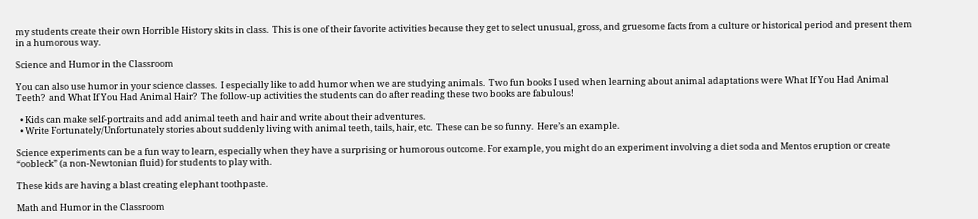my students create their own Horrible History skits in class.  This is one of their favorite activities because they get to select unusual, gross, and gruesome facts from a culture or historical period and present them in a humorous way.

Science and Humor in the Classroom

You can also use humor in your science classes.  I especially like to add humor when we are studying animals.  Two fun books I used when learning about animal adaptations were What If You Had Animal Teeth?  and What If You Had Animal Hair?  The follow-up activities the students can do after reading these two books are fabulous!

  • Kids can make self-portraits and add animal teeth and hair and write about their adventures.
  • Write Fortunately/Unfortunately stories about suddenly living with animal teeth, tails, hair, etc.  These can be so funny.  Here’s an example.

Science experiments can be a fun way to learn, especially when they have a surprising or humorous outcome. For example, you might do an experiment involving a diet soda and Mentos eruption or create “oobleck” (a non-Newtonian fluid) for students to play with.

These kids are having a blast creating elephant toothpaste.

Math and Humor in the Classroom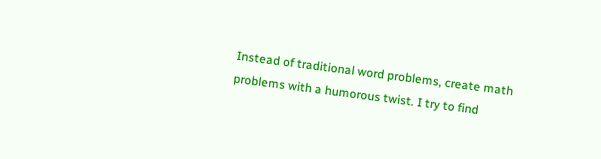Instead of traditional word problems, create math problems with a humorous twist. I try to find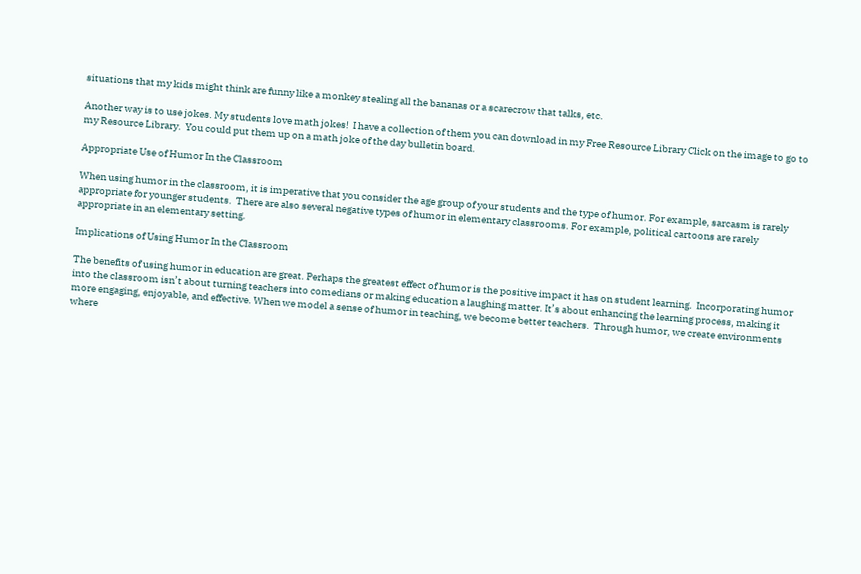situations that my kids might think are funny like a monkey stealing all the bananas or a scarecrow that talks, etc.

Another way is to use jokes. My students love math jokes!  I have a collection of them you can download in my Free Resource Library Click on the image to go to my Resource Library.  You could put them up on a math joke of the day bulletin board.

Appropriate Use of Humor In the Classroom

When using humor in the classroom, it is imperative that you consider the age group of your students and the type of humor. For example, sarcasm is rarely appropriate for younger students.  There are also several negative types of humor in elementary classrooms. For example, political cartoons are rarely appropriate in an elementary setting.

Implications of Using Humor In the Classroom

The benefits of using humor in education are great. Perhaps the greatest effect of humor is the positive impact it has on student learning.  Incorporating humor into the classroom isn’t about turning teachers into comedians or making education a laughing matter. It’s about enhancing the learning process, making it more engaging, enjoyable, and effective. When we model a sense of humor in teaching, we become better teachers.  Through humor, we create environments where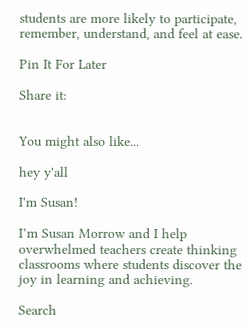students are more likely to participate, remember, understand, and feel at ease.

Pin It For Later

Share it:


You might also like...

hey y'all

I'm Susan!

I’m Susan Morrow and I help overwhelmed teachers create thinking classrooms where students discover the joy in learning and achieving.

Search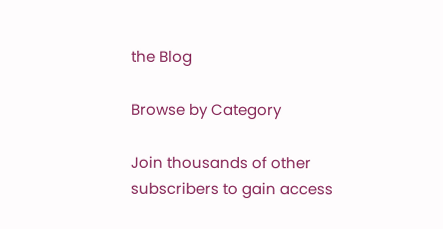the Blog

Browse by Category

Join thousands of other subscribers to gain access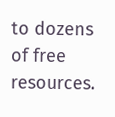to dozens of free resources.